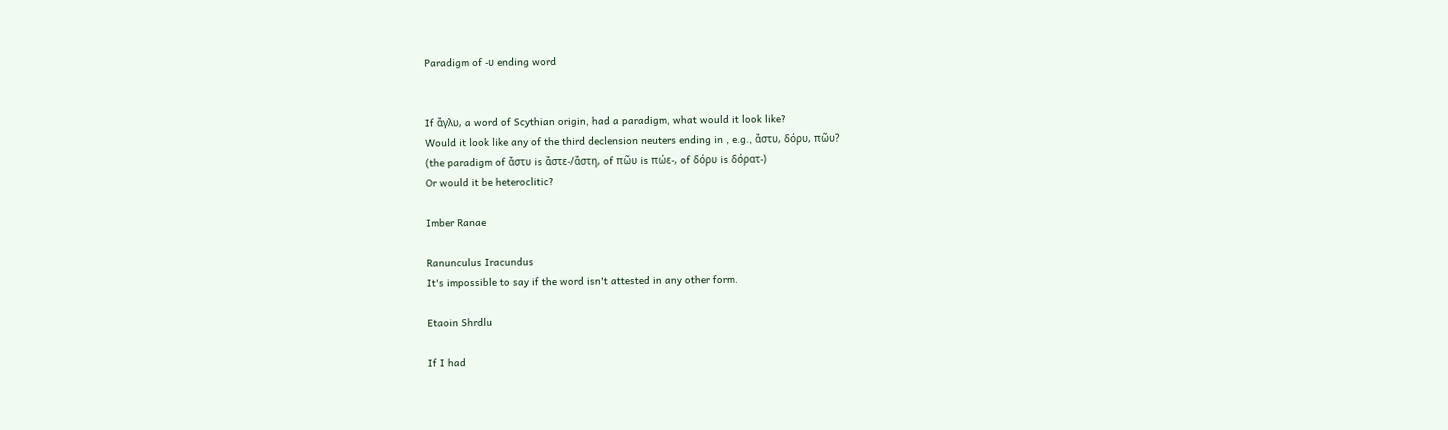Paradigm of -υ ending word


If ἄγλυ, a word of Scythian origin, had a paradigm, what would it look like?
Would it look like any of the third declension neuters ending in , e.g., ἄστυ, δόρυ, πῶυ?
(the paradigm of ἄστυ is ἄστε-/ἄστη, of πῶυ is πώε-, of δόρυ is δόρατ-)
Or would it be heteroclitic?

Imber Ranae

Ranunculus Iracundus
It's impossible to say if the word isn't attested in any other form.

Etaoin Shrdlu

If I had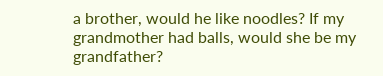a brother, would he like noodles? If my grandmother had balls, would she be my grandfather?